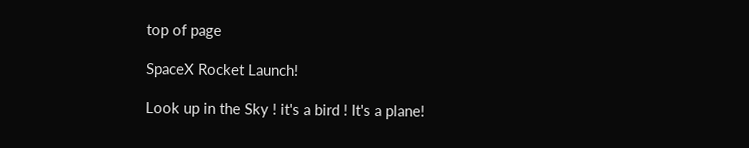top of page

SpaceX Rocket Launch!

Look up in the Sky ! it's a bird ! It's a plane!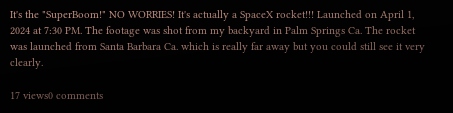It's the "SuperBoom!" NO WORRIES! It's actually a SpaceX rocket!!! Launched on April 1, 2024 at 7:30 PM. The footage was shot from my backyard in Palm Springs Ca. The rocket was launched from Santa Barbara Ca. which is really far away but you could still see it very clearly.

17 views0 comments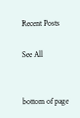Recent Posts

See All


bottom of page